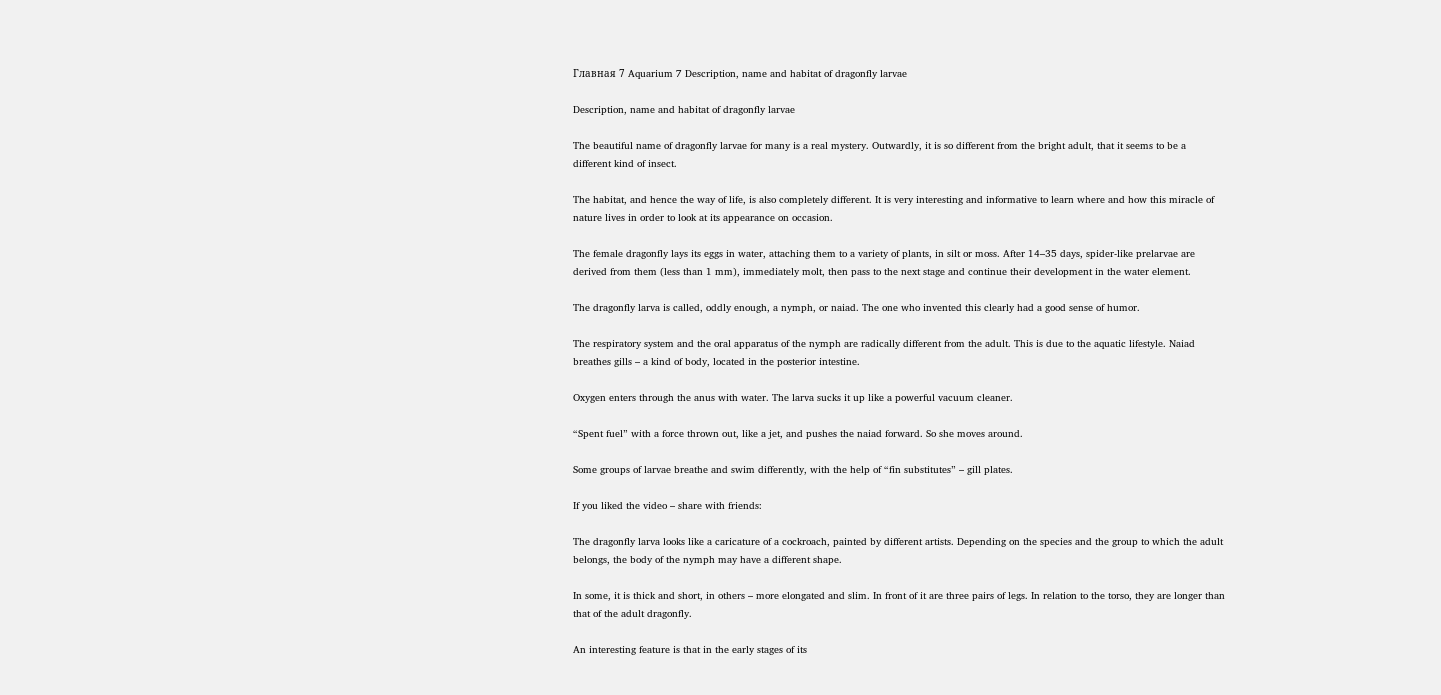Главная 7 Aquarium 7 Description, name and habitat of dragonfly larvae

Description, name and habitat of dragonfly larvae

The beautiful name of dragonfly larvae for many is a real mystery. Outwardly, it is so different from the bright adult, that it seems to be a different kind of insect.

The habitat, and hence the way of life, is also completely different. It is very interesting and informative to learn where and how this miracle of nature lives in order to look at its appearance on occasion.

The female dragonfly lays its eggs in water, attaching them to a variety of plants, in silt or moss. After 14–35 days, spider-like prelarvae are derived from them (less than 1 mm), immediately molt, then pass to the next stage and continue their development in the water element.

The dragonfly larva is called, oddly enough, a nymph, or naiad. The one who invented this clearly had a good sense of humor.

The respiratory system and the oral apparatus of the nymph are radically different from the adult. This is due to the aquatic lifestyle. Naiad breathes gills – a kind of body, located in the posterior intestine.

Oxygen enters through the anus with water. The larva sucks it up like a powerful vacuum cleaner.

“Spent fuel” with a force thrown out, like a jet, and pushes the naiad forward. So she moves around.

Some groups of larvae breathe and swim differently, with the help of “fin substitutes” – gill plates.

If you liked the video – share with friends:

The dragonfly larva looks like a caricature of a cockroach, painted by different artists. Depending on the species and the group to which the adult belongs, the body of the nymph may have a different shape.

In some, it is thick and short, in others – more elongated and slim. In front of it are three pairs of legs. In relation to the torso, they are longer than that of the adult dragonfly.

An interesting feature is that in the early stages of its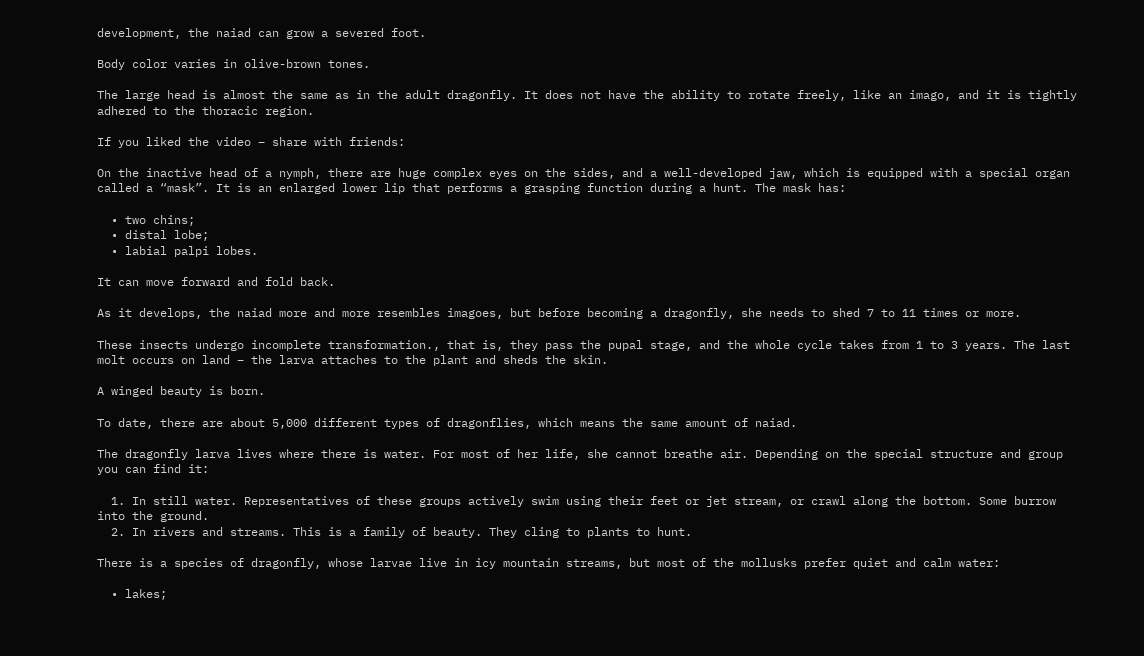development, the naiad can grow a severed foot.

Body color varies in olive-brown tones.

The large head is almost the same as in the adult dragonfly. It does not have the ability to rotate freely, like an imago, and it is tightly adhered to the thoracic region.

If you liked the video – share with friends:

On the inactive head of a nymph, there are huge complex eyes on the sides, and a well-developed jaw, which is equipped with a special organ called a “mask”. It is an enlarged lower lip that performs a grasping function during a hunt. The mask has:

  • two chins;
  • distal lobe;
  • labial palpi lobes.

It can move forward and fold back.

As it develops, the naiad more and more resembles imagoes, but before becoming a dragonfly, she needs to shed 7 to 11 times or more.

These insects undergo incomplete transformation., that is, they pass the pupal stage, and the whole cycle takes from 1 to 3 years. The last molt occurs on land – the larva attaches to the plant and sheds the skin.

A winged beauty is born.

To date, there are about 5,000 different types of dragonflies, which means the same amount of naiad.

The dragonfly larva lives where there is water. For most of her life, she cannot breathe air. Depending on the special structure and group you can find it:

  1. In still water. Representatives of these groups actively swim using their feet or jet stream, or crawl along the bottom. Some burrow into the ground.
  2. In rivers and streams. This is a family of beauty. They cling to plants to hunt.

There is a species of dragonfly, whose larvae live in icy mountain streams, but most of the mollusks prefer quiet and calm water:

  • lakes;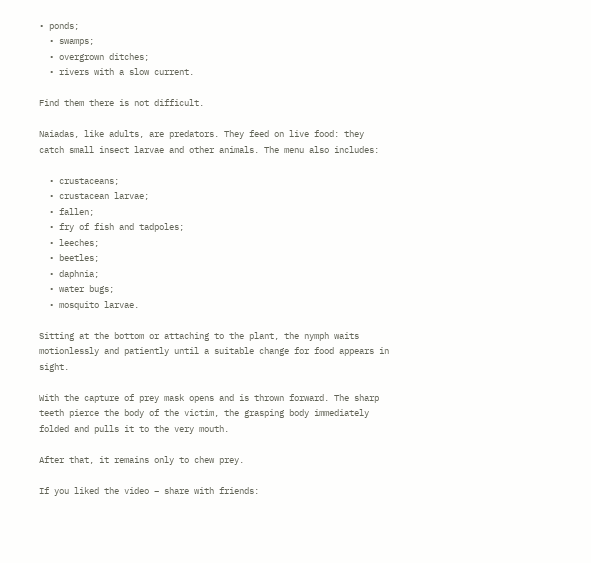• ponds;
  • swamps;
  • overgrown ditches;
  • rivers with a slow current.

Find them there is not difficult.

Naiadas, like adults, are predators. They feed on live food: they catch small insect larvae and other animals. The menu also includes:

  • crustaceans;
  • crustacean larvae;
  • fallen;
  • fry of fish and tadpoles;
  • leeches;
  • beetles;
  • daphnia;
  • water bugs;
  • mosquito larvae.

Sitting at the bottom or attaching to the plant, the nymph waits motionlessly and patiently until a suitable change for food appears in sight.

With the capture of prey mask opens and is thrown forward. The sharp teeth pierce the body of the victim, the grasping body immediately folded and pulls it to the very mouth.

After that, it remains only to chew prey.

If you liked the video – share with friends: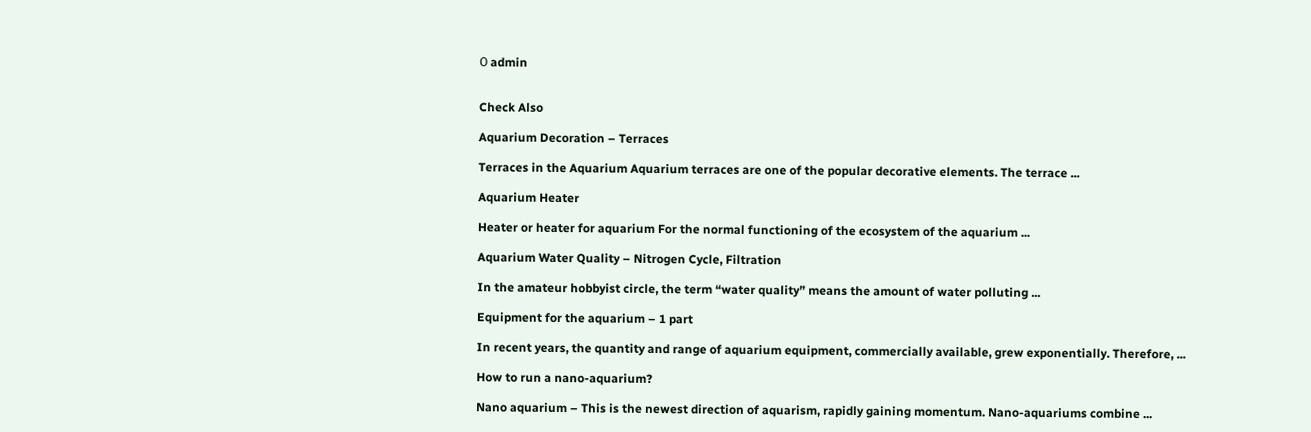О admin


Check Also

Aquarium Decoration – Terraces

Terraces in the Aquarium Aquarium terraces are one of the popular decorative elements. The terrace ...

Aquarium Heater

Heater or heater for aquarium For the normal functioning of the ecosystem of the aquarium ...

Aquarium Water Quality – Nitrogen Cycle, Filtration

In the amateur hobbyist circle, the term “water quality” means the amount of water polluting ...

Equipment for the aquarium – 1 part

In recent years, the quantity and range of aquarium equipment, commercially available, grew exponentially. Therefore, ...

How to run a nano-aquarium?

Nano aquarium – This is the newest direction of aquarism, rapidly gaining momentum. Nano-aquariums combine ...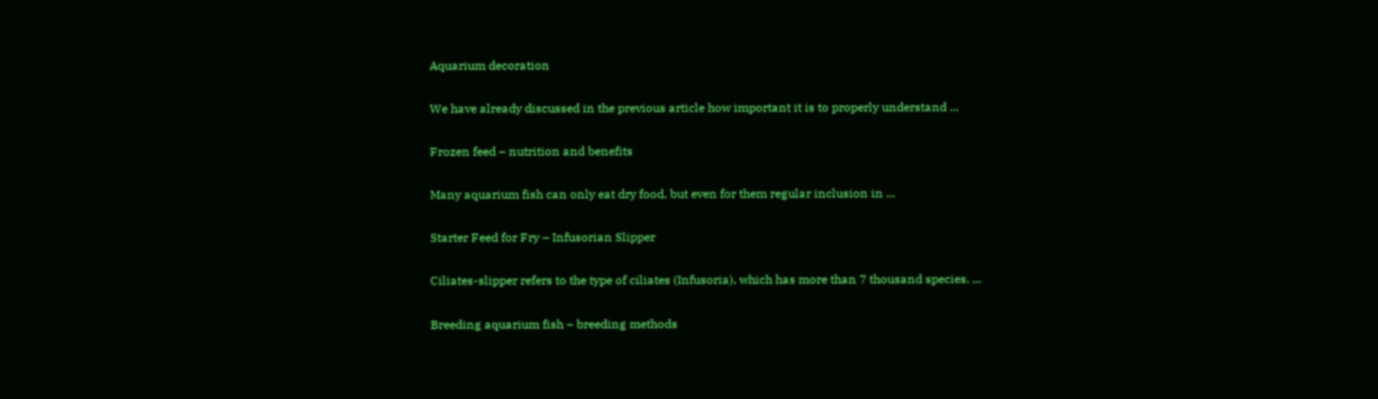Aquarium decoration

We have already discussed in the previous article how important it is to properly understand ...

Frozen feed – nutrition and benefits

Many aquarium fish can only eat dry food, but even for them regular inclusion in ...

Starter Feed for Fry – Infusorian Slipper

Ciliates-slipper refers to the type of ciliates (Infusoria), which has more than 7 thousand species. ...

Breeding aquarium fish – breeding methods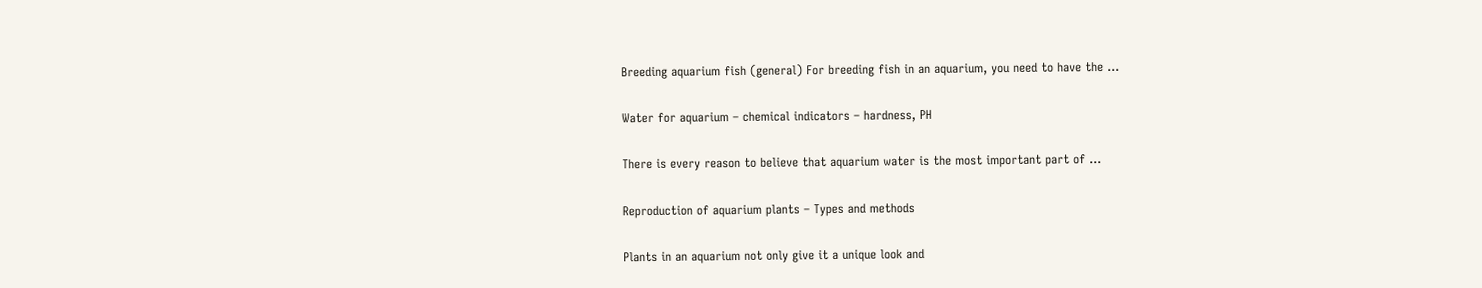Breeding aquarium fish (general) For breeding fish in an aquarium, you need to have the ...

Water for aquarium – chemical indicators – hardness, PH

There is every reason to believe that aquarium water is the most important part of ...

Reproduction of aquarium plants – Types and methods

Plants in an aquarium not only give it a unique look and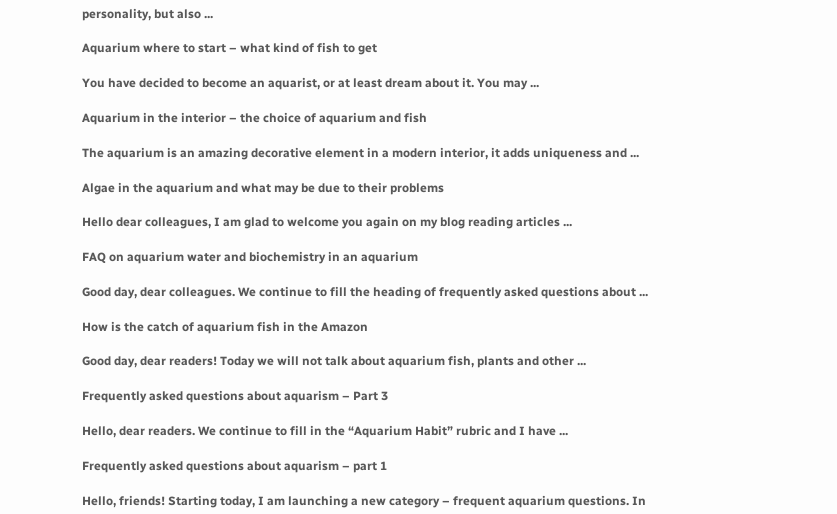personality, but also ...

Aquarium where to start – what kind of fish to get

You have decided to become an aquarist, or at least dream about it. You may ...

Aquarium in the interior – the choice of aquarium and fish

The aquarium is an amazing decorative element in a modern interior, it adds uniqueness and ...

Algae in the aquarium and what may be due to their problems

Hello dear colleagues, I am glad to welcome you again on my blog reading articles ...

FAQ on aquarium water and biochemistry in an aquarium

Good day, dear colleagues. We continue to fill the heading of frequently asked questions about ...

How is the catch of aquarium fish in the Amazon

Good day, dear readers! Today we will not talk about aquarium fish, plants and other ...

Frequently asked questions about aquarism – Part 3

Hello, dear readers. We continue to fill in the “Aquarium Habit” rubric and I have ...

Frequently asked questions about aquarism – part 1

Hello, friends! Starting today, I am launching a new category – frequent aquarium questions. In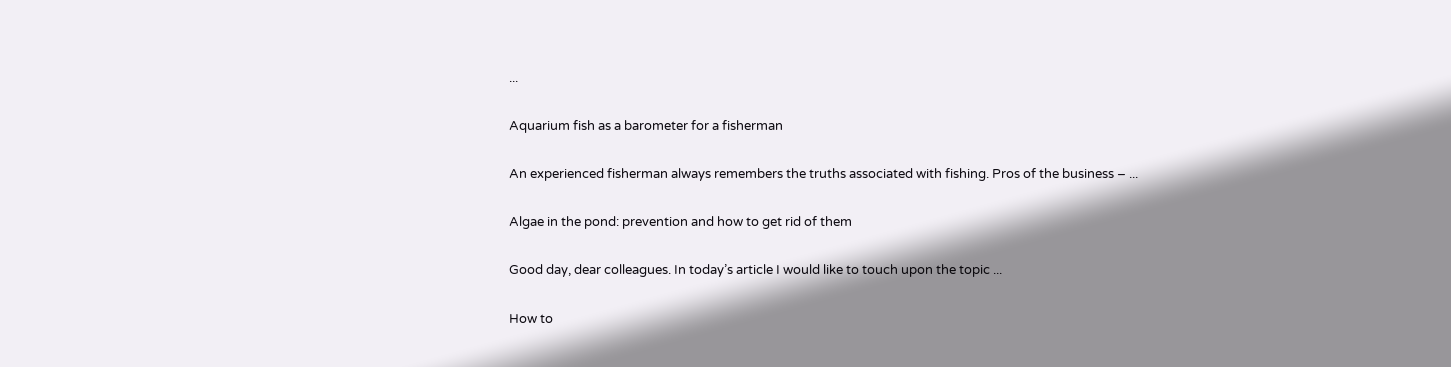...

Aquarium fish as a barometer for a fisherman

An experienced fisherman always remembers the truths associated with fishing. Pros of the business – ...

Algae in the pond: prevention and how to get rid of them

Good day, dear colleagues. In today’s article I would like to touch upon the topic ...

How to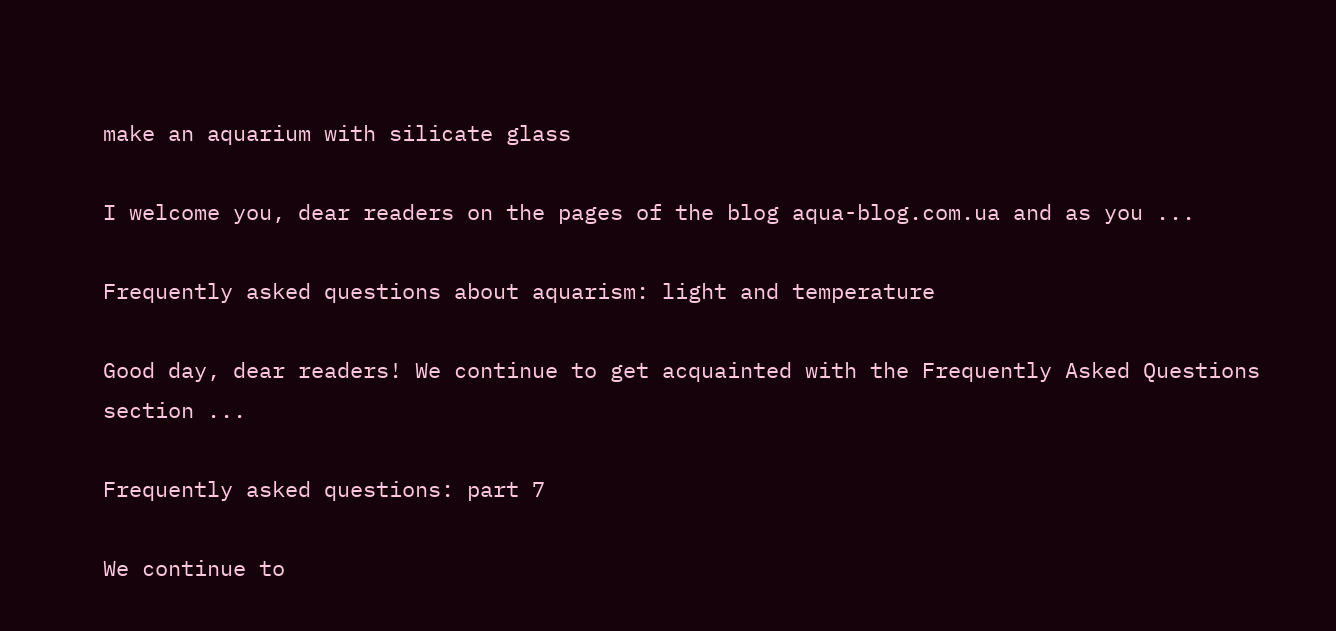make an aquarium with silicate glass

I welcome you, dear readers on the pages of the blog aqua-blog.com.ua and as you ...

Frequently asked questions about aquarism: light and temperature

Good day, dear readers! We continue to get acquainted with the Frequently Asked Questions section ...

Frequently asked questions: part 7

We continue to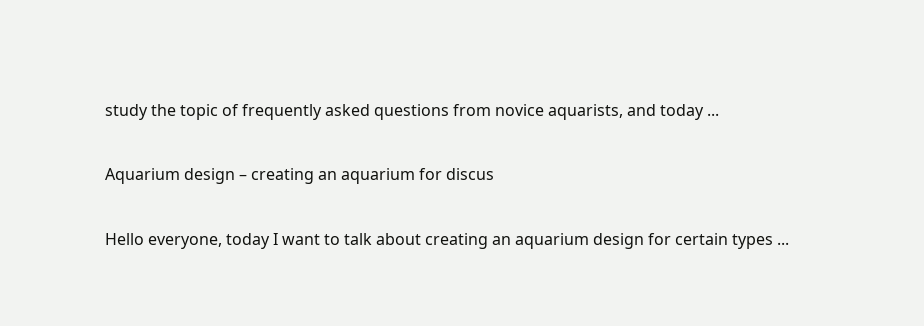study the topic of frequently asked questions from novice aquarists, and today ...

Aquarium design – creating an aquarium for discus

Hello everyone, today I want to talk about creating an aquarium design for certain types ...